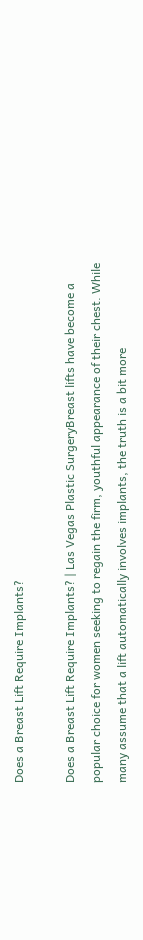Does a Breast Lift Require Implants?

Does a Breast Lift Require Implants? | Las Vegas Plastic SurgeryBreast lifts have become a popular choice for women seeking to regain the firm, youthful appearance of their chest. While many assume that a lift automatically involves implants, the truth is a bit more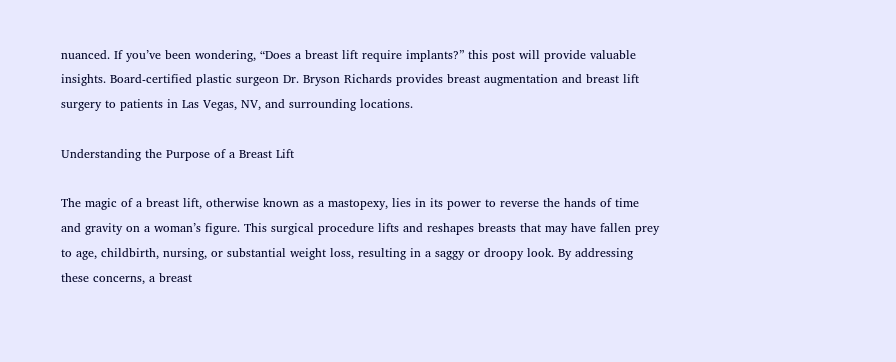nuanced. If you’ve been wondering, “Does a breast lift require implants?” this post will provide valuable insights. Board-certified plastic surgeon Dr. Bryson Richards provides breast augmentation and breast lift surgery to patients in Las Vegas, NV, and surrounding locations.

Understanding the Purpose of a Breast Lift

The magic of a breast lift, otherwise known as a mastopexy, lies in its power to reverse the hands of time and gravity on a woman’s figure. This surgical procedure lifts and reshapes breasts that may have fallen prey to age, childbirth, nursing, or substantial weight loss, resulting in a saggy or droopy look. By addressing these concerns, a breast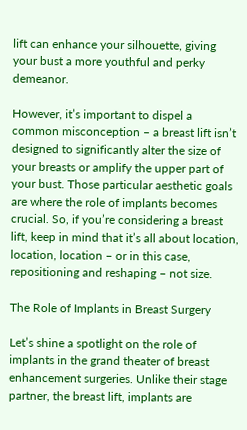lift can enhance your silhouette, giving your bust a more youthful and perky demeanor.

However, it’s important to dispel a common misconception – a breast lift isn’t designed to significantly alter the size of your breasts or amplify the upper part of your bust. Those particular aesthetic goals are where the role of implants becomes crucial. So, if you’re considering a breast lift, keep in mind that it’s all about location, location, location – or in this case, repositioning and reshaping – not size.

The Role of Implants in Breast Surgery

Let’s shine a spotlight on the role of implants in the grand theater of breast enhancement surgeries. Unlike their stage partner, the breast lift, implants are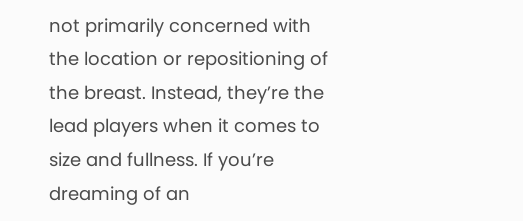not primarily concerned with the location or repositioning of the breast. Instead, they’re the lead players when it comes to size and fullness. If you’re dreaming of an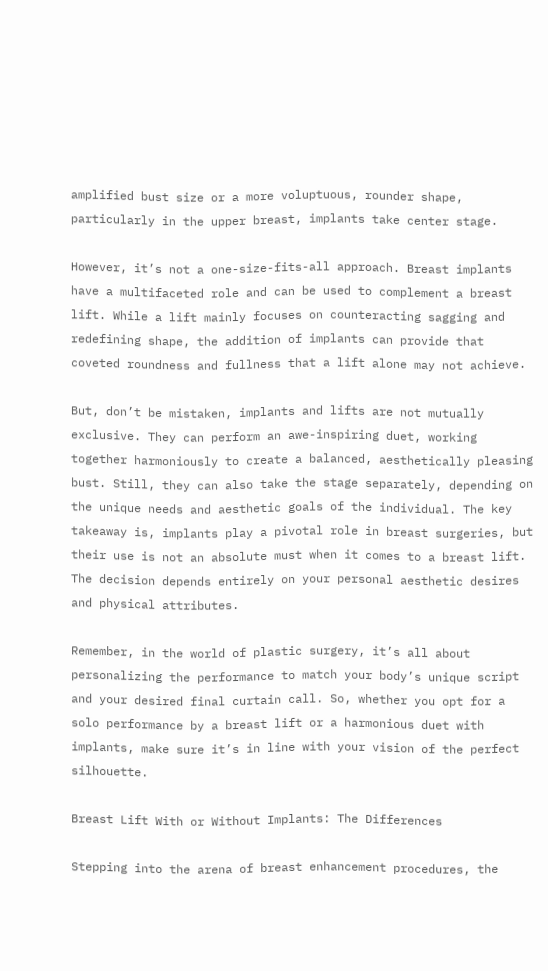amplified bust size or a more voluptuous, rounder shape, particularly in the upper breast, implants take center stage.

However, it’s not a one-size-fits-all approach. Breast implants have a multifaceted role and can be used to complement a breast lift. While a lift mainly focuses on counteracting sagging and redefining shape, the addition of implants can provide that coveted roundness and fullness that a lift alone may not achieve.

But, don’t be mistaken, implants and lifts are not mutually exclusive. They can perform an awe-inspiring duet, working together harmoniously to create a balanced, aesthetically pleasing bust. Still, they can also take the stage separately, depending on the unique needs and aesthetic goals of the individual. The key takeaway is, implants play a pivotal role in breast surgeries, but their use is not an absolute must when it comes to a breast lift. The decision depends entirely on your personal aesthetic desires and physical attributes.

Remember, in the world of plastic surgery, it’s all about personalizing the performance to match your body’s unique script and your desired final curtain call. So, whether you opt for a solo performance by a breast lift or a harmonious duet with implants, make sure it’s in line with your vision of the perfect silhouette.

Breast Lift With or Without Implants: The Differences

Stepping into the arena of breast enhancement procedures, the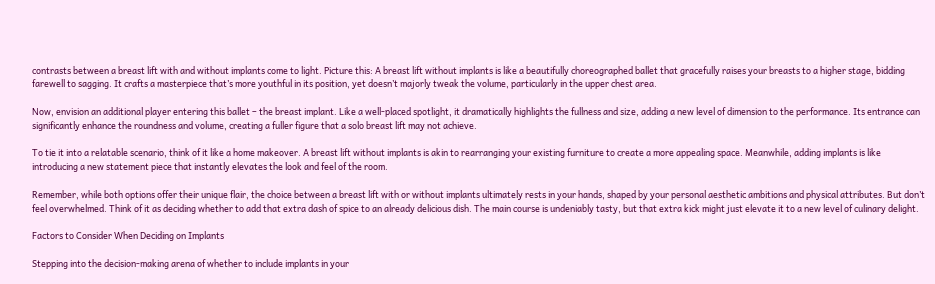contrasts between a breast lift with and without implants come to light. Picture this: A breast lift without implants is like a beautifully choreographed ballet that gracefully raises your breasts to a higher stage, bidding farewell to sagging. It crafts a masterpiece that’s more youthful in its position, yet doesn’t majorly tweak the volume, particularly in the upper chest area.

Now, envision an additional player entering this ballet – the breast implant. Like a well-placed spotlight, it dramatically highlights the fullness and size, adding a new level of dimension to the performance. Its entrance can significantly enhance the roundness and volume, creating a fuller figure that a solo breast lift may not achieve.

To tie it into a relatable scenario, think of it like a home makeover. A breast lift without implants is akin to rearranging your existing furniture to create a more appealing space. Meanwhile, adding implants is like introducing a new statement piece that instantly elevates the look and feel of the room.

Remember, while both options offer their unique flair, the choice between a breast lift with or without implants ultimately rests in your hands, shaped by your personal aesthetic ambitions and physical attributes. But don’t feel overwhelmed. Think of it as deciding whether to add that extra dash of spice to an already delicious dish. The main course is undeniably tasty, but that extra kick might just elevate it to a new level of culinary delight.

Factors to Consider When Deciding on Implants

Stepping into the decision-making arena of whether to include implants in your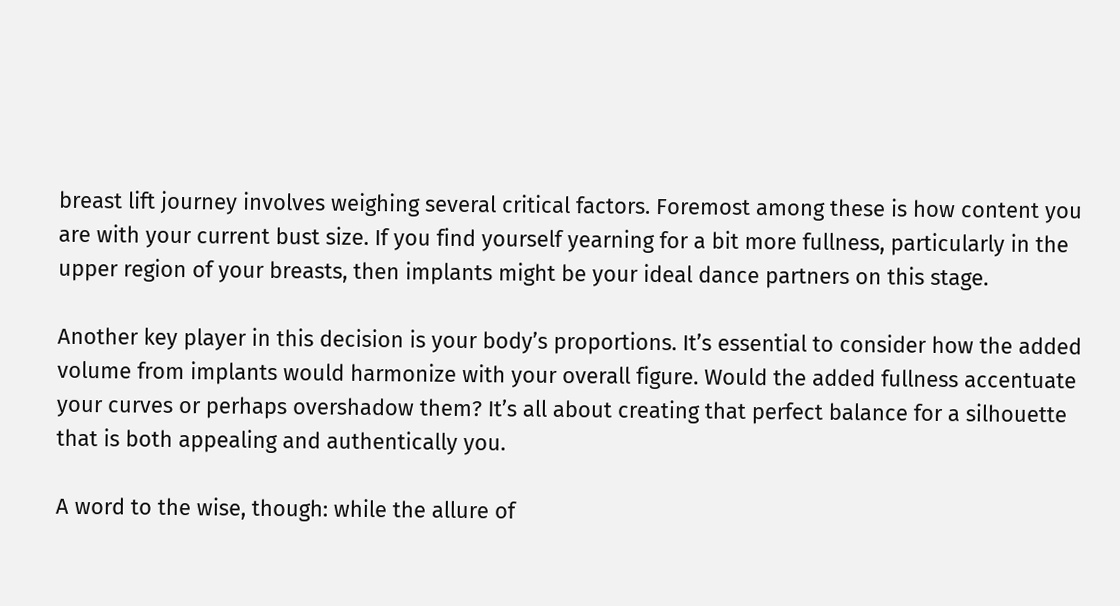breast lift journey involves weighing several critical factors. Foremost among these is how content you are with your current bust size. If you find yourself yearning for a bit more fullness, particularly in the upper region of your breasts, then implants might be your ideal dance partners on this stage.

Another key player in this decision is your body’s proportions. It’s essential to consider how the added volume from implants would harmonize with your overall figure. Would the added fullness accentuate your curves or perhaps overshadow them? It’s all about creating that perfect balance for a silhouette that is both appealing and authentically you.

A word to the wise, though: while the allure of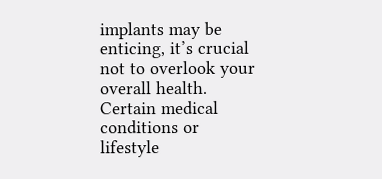implants may be enticing, it’s crucial not to overlook your overall health. Certain medical conditions or lifestyle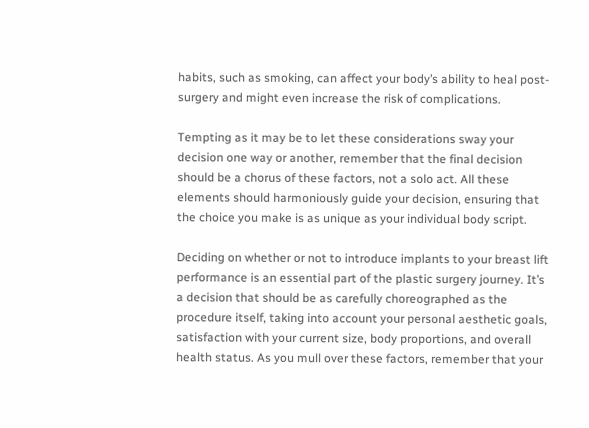habits, such as smoking, can affect your body’s ability to heal post-surgery and might even increase the risk of complications.

Tempting as it may be to let these considerations sway your decision one way or another, remember that the final decision should be a chorus of these factors, not a solo act. All these elements should harmoniously guide your decision, ensuring that the choice you make is as unique as your individual body script.

Deciding on whether or not to introduce implants to your breast lift performance is an essential part of the plastic surgery journey. It’s a decision that should be as carefully choreographed as the procedure itself, taking into account your personal aesthetic goals, satisfaction with your current size, body proportions, and overall health status. As you mull over these factors, remember that your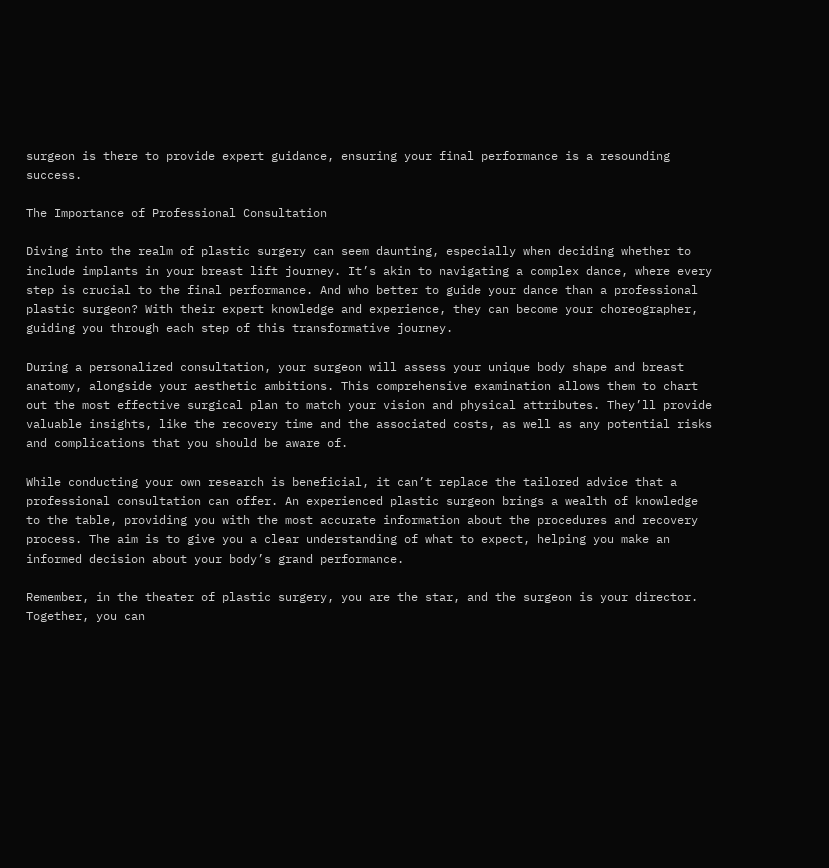surgeon is there to provide expert guidance, ensuring your final performance is a resounding success.

The Importance of Professional Consultation

Diving into the realm of plastic surgery can seem daunting, especially when deciding whether to include implants in your breast lift journey. It’s akin to navigating a complex dance, where every step is crucial to the final performance. And who better to guide your dance than a professional plastic surgeon? With their expert knowledge and experience, they can become your choreographer, guiding you through each step of this transformative journey.

During a personalized consultation, your surgeon will assess your unique body shape and breast anatomy, alongside your aesthetic ambitions. This comprehensive examination allows them to chart out the most effective surgical plan to match your vision and physical attributes. They’ll provide valuable insights, like the recovery time and the associated costs, as well as any potential risks and complications that you should be aware of.

While conducting your own research is beneficial, it can’t replace the tailored advice that a professional consultation can offer. An experienced plastic surgeon brings a wealth of knowledge to the table, providing you with the most accurate information about the procedures and recovery process. The aim is to give you a clear understanding of what to expect, helping you make an informed decision about your body’s grand performance.

Remember, in the theater of plastic surgery, you are the star, and the surgeon is your director. Together, you can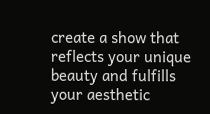create a show that reflects your unique beauty and fulfills your aesthetic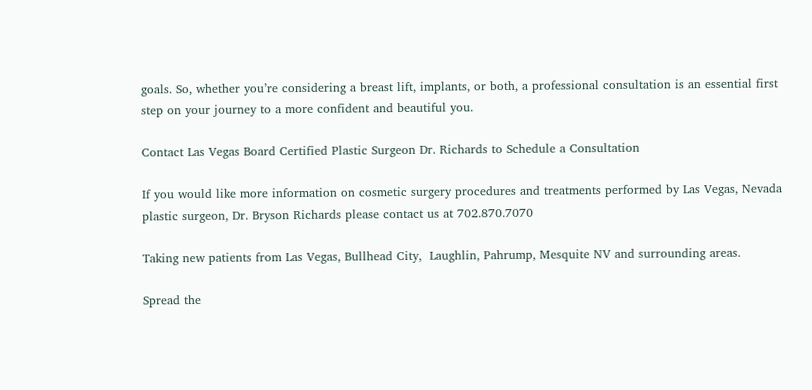goals. So, whether you’re considering a breast lift, implants, or both, a professional consultation is an essential first step on your journey to a more confident and beautiful you.

Contact Las Vegas Board Certified Plastic Surgeon Dr. Richards to Schedule a Consultation

If you would like more information on cosmetic surgery procedures and treatments performed by Las Vegas, Nevada plastic surgeon, Dr. Bryson Richards please contact us at 702.870.7070

Taking new patients from Las Vegas, Bullhead City,  Laughlin, Pahrump, Mesquite NV and surrounding areas.

Spread the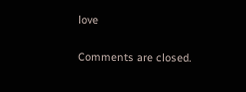love

Comments are closed.